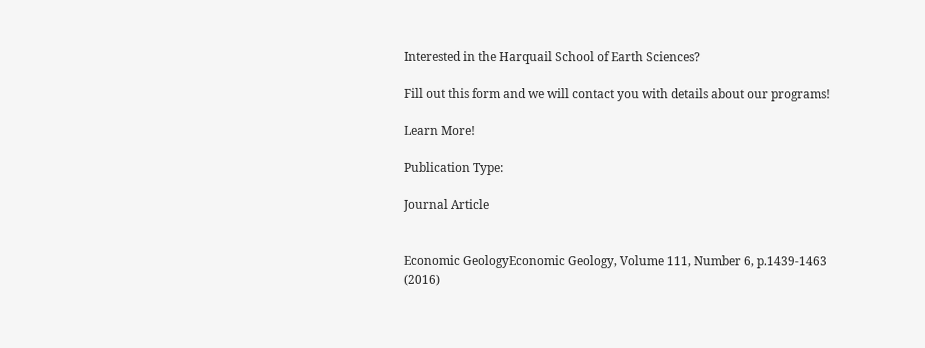Interested in the Harquail School of Earth Sciences?

Fill out this form and we will contact you with details about our programs!

Learn More!

Publication Type:

Journal Article


Economic GeologyEconomic Geology, Volume 111, Number 6, p.1439-1463 (2016)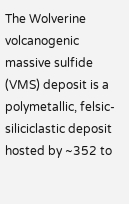The Wolverine volcanogenic massive sulfide (VMS) deposit is a polymetallic, felsic-siliciclastic deposit hosted by ~352 to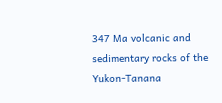347 Ma volcanic and sedimentary rocks of the Yukon-Tanana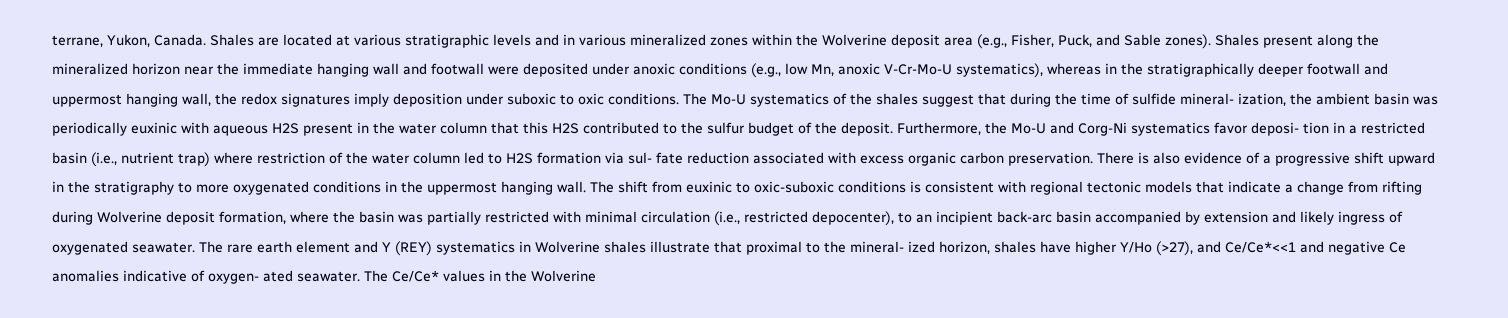terrane, Yukon, Canada. Shales are located at various stratigraphic levels and in various mineralized zones within the Wolverine deposit area (e.g., Fisher, Puck, and Sable zones). Shales present along the mineralized horizon near the immediate hanging wall and footwall were deposited under anoxic conditions (e.g., low Mn, anoxic V-Cr-Mo-U systematics), whereas in the stratigraphically deeper footwall and uppermost hanging wall, the redox signatures imply deposition under suboxic to oxic conditions. The Mo-U systematics of the shales suggest that during the time of sulfide mineral- ization, the ambient basin was periodically euxinic with aqueous H2S present in the water column that this H2S contributed to the sulfur budget of the deposit. Furthermore, the Mo-U and Corg-Ni systematics favor deposi- tion in a restricted basin (i.e., nutrient trap) where restriction of the water column led to H2S formation via sul- fate reduction associated with excess organic carbon preservation. There is also evidence of a progressive shift upward in the stratigraphy to more oxygenated conditions in the uppermost hanging wall. The shift from euxinic to oxic-suboxic conditions is consistent with regional tectonic models that indicate a change from rifting during Wolverine deposit formation, where the basin was partially restricted with minimal circulation (i.e., restricted depocenter), to an incipient back-arc basin accompanied by extension and likely ingress of oxygenated seawater. The rare earth element and Y (REY) systematics in Wolverine shales illustrate that proximal to the mineral- ized horizon, shales have higher Y/Ho (>27), and Ce/Ce*<<1 and negative Ce anomalies indicative of oxygen- ated seawater. The Ce/Ce* values in the Wolverine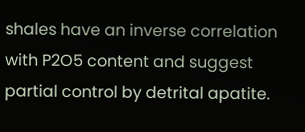shales have an inverse correlation with P2O5 content and suggest partial control by detrital apatite.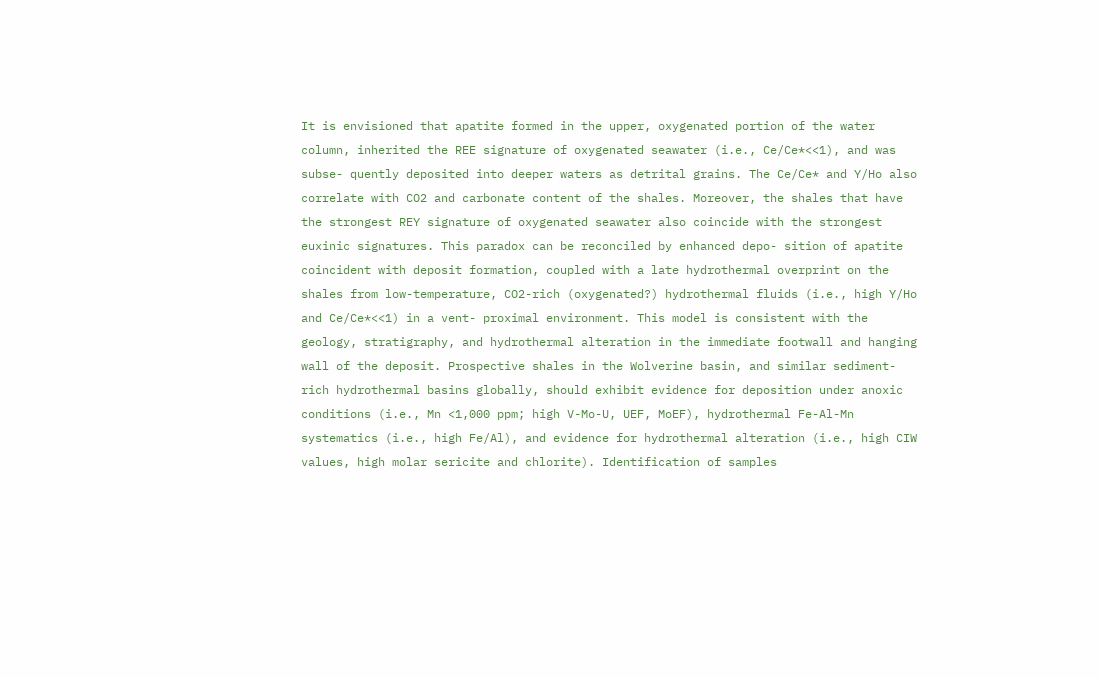It is envisioned that apatite formed in the upper, oxygenated portion of the water column, inherited the REE signature of oxygenated seawater (i.e., Ce/Ce*<<1), and was subse- quently deposited into deeper waters as detrital grains. The Ce/Ce* and Y/Ho also correlate with CO2 and carbonate content of the shales. Moreover, the shales that have the strongest REY signature of oxygenated seawater also coincide with the strongest euxinic signatures. This paradox can be reconciled by enhanced depo- sition of apatite coincident with deposit formation, coupled with a late hydrothermal overprint on the shales from low-temperature, CO2-rich (oxygenated?) hydrothermal fluids (i.e., high Y/Ho and Ce/Ce*<<1) in a vent- proximal environment. This model is consistent with the geology, stratigraphy, and hydrothermal alteration in the immediate footwall and hanging wall of the deposit. Prospective shales in the Wolverine basin, and similar sediment-rich hydrothermal basins globally, should exhibit evidence for deposition under anoxic conditions (i.e., Mn <1,000 ppm; high V-Mo-U, UEF, MoEF), hydrothermal Fe-Al-Mn systematics (i.e., high Fe/Al), and evidence for hydrothermal alteration (i.e., high CIW values, high molar sericite and chlorite). Identification of samples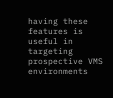having these features is useful in targeting prospective VMS environments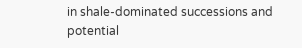in shale-dominated successions and potential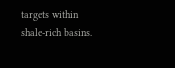targets within shale-rich basins.